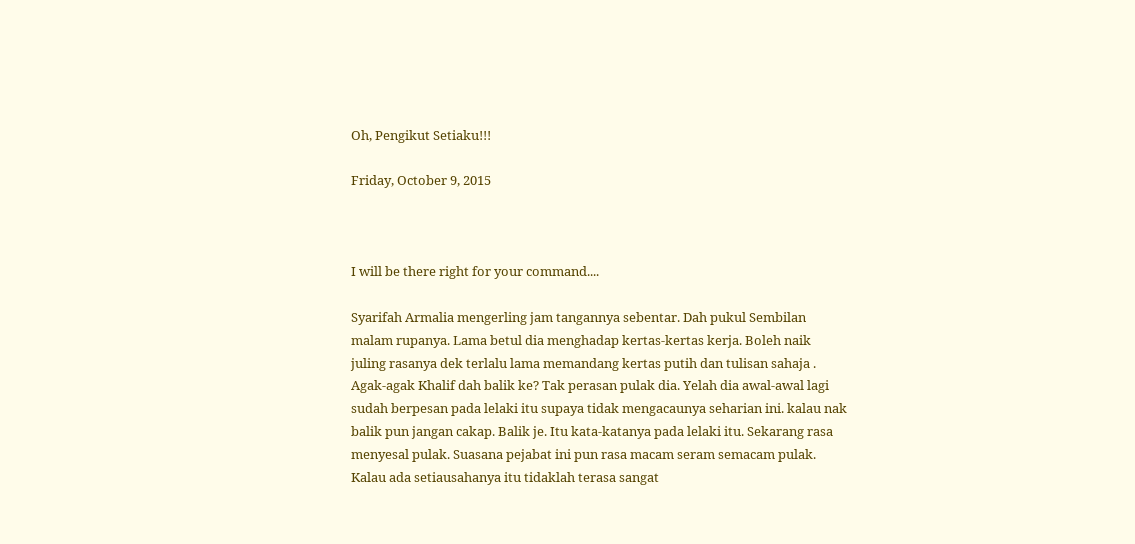Oh, Pengikut Setiaku!!!

Friday, October 9, 2015



I will be there right for your command....

Syarifah Armalia mengerling jam tangannya sebentar. Dah pukul Sembilan malam rupanya. Lama betul dia menghadap kertas-kertas kerja. Boleh naik juling rasanya dek terlalu lama memandang kertas putih dan tulisan sahaja . Agak-agak Khalif dah balik ke? Tak perasan pulak dia. Yelah dia awal-awal lagi sudah berpesan pada lelaki itu supaya tidak mengacaunya seharian ini. kalau nak balik pun jangan cakap. Balik je. Itu kata-katanya pada lelaki itu. Sekarang rasa menyesal pulak. Suasana pejabat ini pun rasa macam seram semacam pulak. Kalau ada setiausahanya itu tidaklah terasa sangat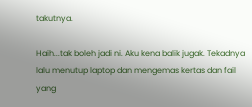takutnya.

Haih...tak boleh jadi ni. Aku kena balik jugak. Tekadnya lalu menutup laptop dan mengemas kertas dan fail yang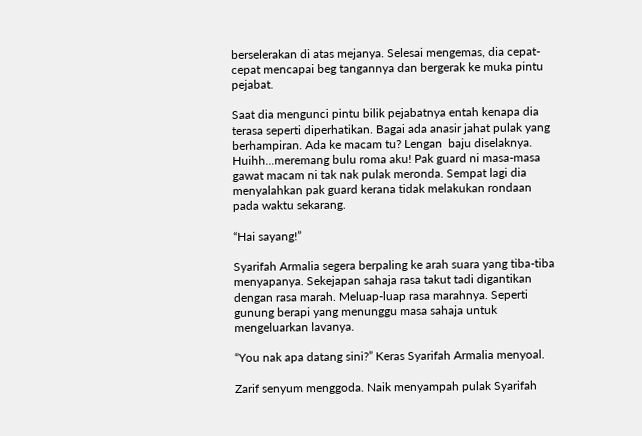berselerakan di atas mejanya. Selesai mengemas, dia cepat-cepat mencapai beg tangannya dan bergerak ke muka pintu pejabat.

Saat dia mengunci pintu bilik pejabatnya entah kenapa dia terasa seperti diperhatikan. Bagai ada anasir jahat pulak yang berhampiran. Ada ke macam tu? Lengan  baju diselaknya. Huihh...meremang bulu roma aku! Pak guard ni masa-masa gawat macam ni tak nak pulak meronda. Sempat lagi dia menyalahkan pak guard kerana tidak melakukan rondaan pada waktu sekarang.

“Hai sayang!”

Syarifah Armalia segera berpaling ke arah suara yang tiba-tiba menyapanya. Sekejapan sahaja rasa takut tadi digantikan dengan rasa marah. Meluap-luap rasa marahnya. Seperti gunung berapi yang menunggu masa sahaja untuk mengeluarkan lavanya.

“You nak apa datang sini?” Keras Syarifah Armalia menyoal.

Zarif senyum menggoda. Naik menyampah pulak Syarifah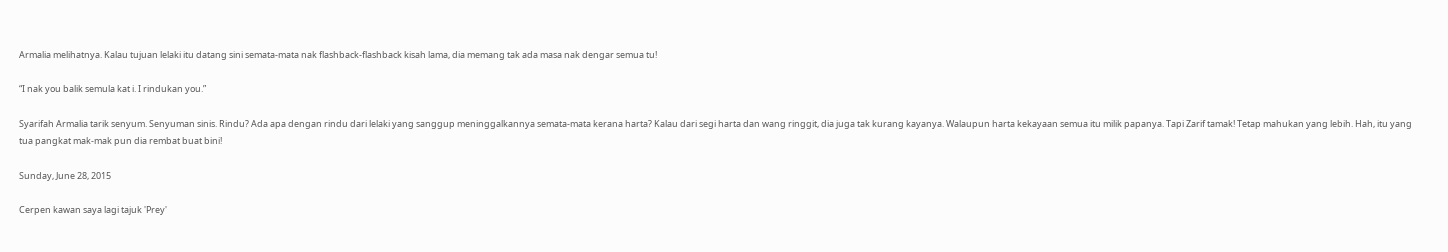Armalia melihatnya. Kalau tujuan lelaki itu datang sini semata-mata nak flashback-flashback kisah lama, dia memang tak ada masa nak dengar semua tu!

“I nak you balik semula kat i. I rindukan you.”

Syarifah Armalia tarik senyum. Senyuman sinis. Rindu? Ada apa dengan rindu dari lelaki yang sanggup meninggalkannya semata-mata kerana harta? Kalau dari segi harta dan wang ringgit, dia juga tak kurang kayanya. Walaupun harta kekayaan semua itu milik papanya. Tapi Zarif tamak! Tetap mahukan yang lebih. Hah, itu yang tua pangkat mak-mak pun dia rembat buat bini!

Sunday, June 28, 2015

Cerpen kawan saya lagi tajuk 'Prey'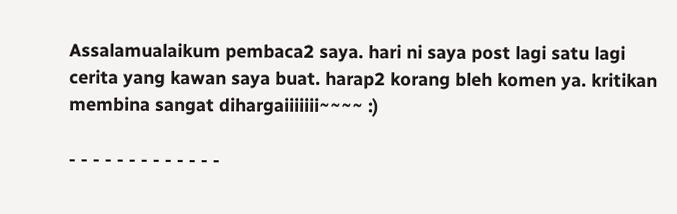Assalamualaikum pembaca2 saya. hari ni saya post lagi satu lagi cerita yang kawan saya buat. harap2 korang bleh komen ya. kritikan membina sangat dihargaiiiiiii~~~~ :)

- - - - - - - - - - - - -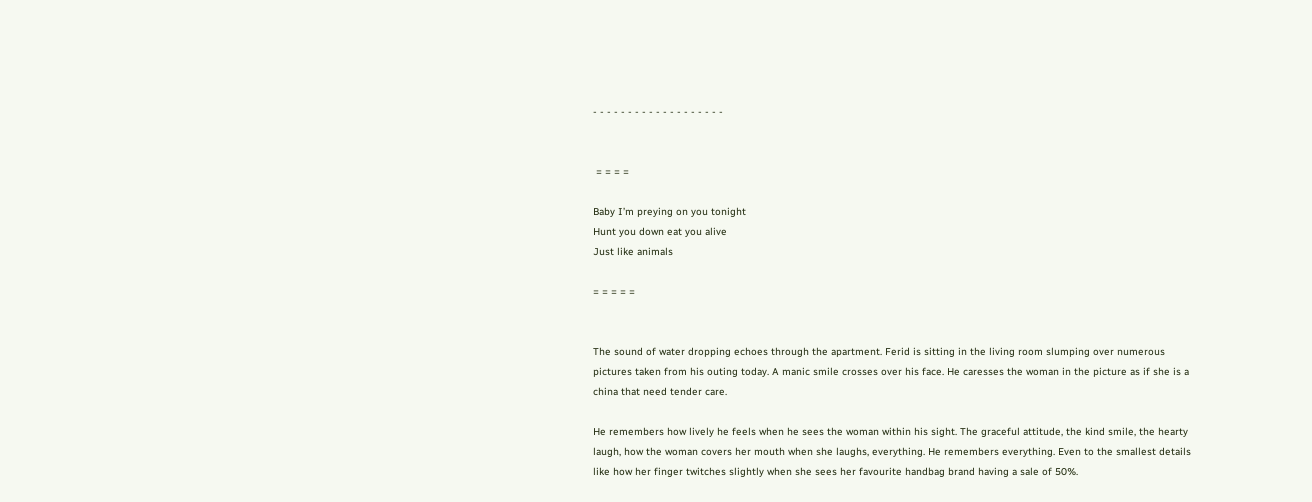- - - - - - - - - - - - - - - - - - -


 = = = =

Baby I’m preying on you tonight
Hunt you down eat you alive
Just like animals

= = = = =


The sound of water dropping echoes through the apartment. Ferid is sitting in the living room slumping over numerous pictures taken from his outing today. A manic smile crosses over his face. He caresses the woman in the picture as if she is a china that need tender care.

He remembers how lively he feels when he sees the woman within his sight. The graceful attitude, the kind smile, the hearty laugh, how the woman covers her mouth when she laughs, everything. He remembers everything. Even to the smallest details like how her finger twitches slightly when she sees her favourite handbag brand having a sale of 50%.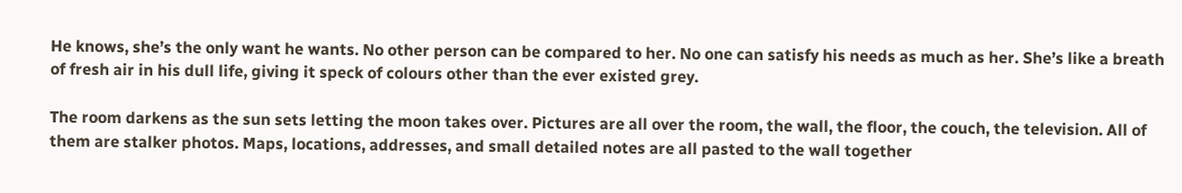He knows, she’s the only want he wants. No other person can be compared to her. No one can satisfy his needs as much as her. She’s like a breath of fresh air in his dull life, giving it speck of colours other than the ever existed grey.

The room darkens as the sun sets letting the moon takes over. Pictures are all over the room, the wall, the floor, the couch, the television. All of them are stalker photos. Maps, locations, addresses, and small detailed notes are all pasted to the wall together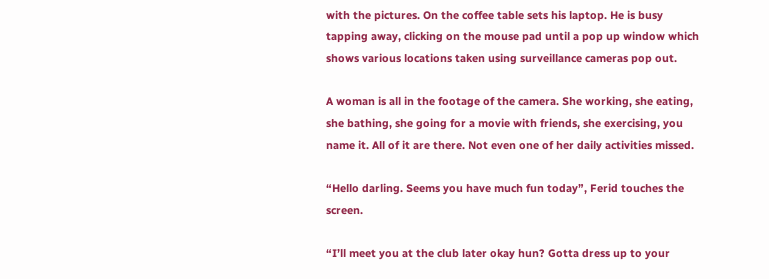with the pictures. On the coffee table sets his laptop. He is busy tapping away, clicking on the mouse pad until a pop up window which shows various locations taken using surveillance cameras pop out.

A woman is all in the footage of the camera. She working, she eating, she bathing, she going for a movie with friends, she exercising, you name it. All of it are there. Not even one of her daily activities missed.

“Hello darling. Seems you have much fun today”, Ferid touches the screen.

“I’ll meet you at the club later okay hun? Gotta dress up to your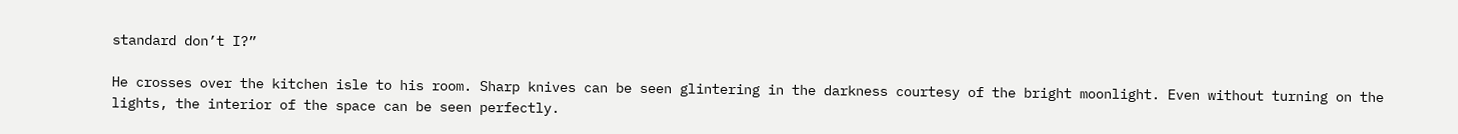standard don’t I?”

He crosses over the kitchen isle to his room. Sharp knives can be seen glintering in the darkness courtesy of the bright moonlight. Even without turning on the lights, the interior of the space can be seen perfectly.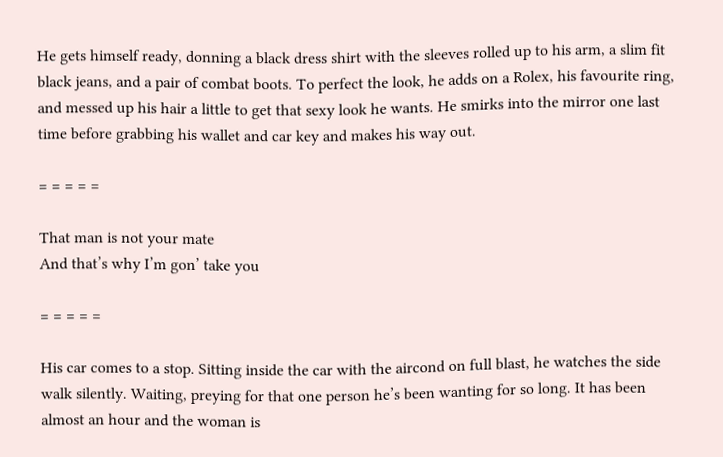He gets himself ready, donning a black dress shirt with the sleeves rolled up to his arm, a slim fit black jeans, and a pair of combat boots. To perfect the look, he adds on a Rolex, his favourite ring, and messed up his hair a little to get that sexy look he wants. He smirks into the mirror one last time before grabbing his wallet and car key and makes his way out.

= = = = =

That man is not your mate
And that’s why I’m gon’ take you

= = = = =

His car comes to a stop. Sitting inside the car with the aircond on full blast, he watches the side walk silently. Waiting, preying for that one person he’s been wanting for so long. It has been almost an hour and the woman is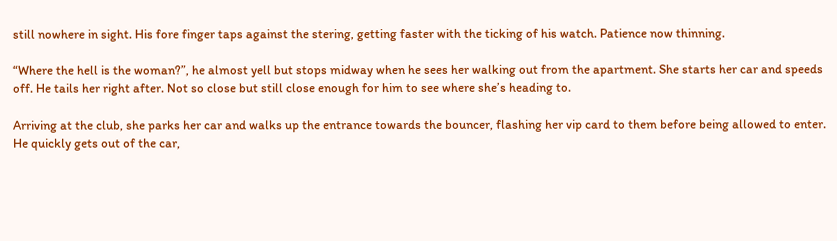still nowhere in sight. His fore finger taps against the stering, getting faster with the ticking of his watch. Patience now thinning.

“Where the hell is the woman?”, he almost yell but stops midway when he sees her walking out from the apartment. She starts her car and speeds off. He tails her right after. Not so close but still close enough for him to see where she’s heading to.

Arriving at the club, she parks her car and walks up the entrance towards the bouncer, flashing her vip card to them before being allowed to enter. He quickly gets out of the car,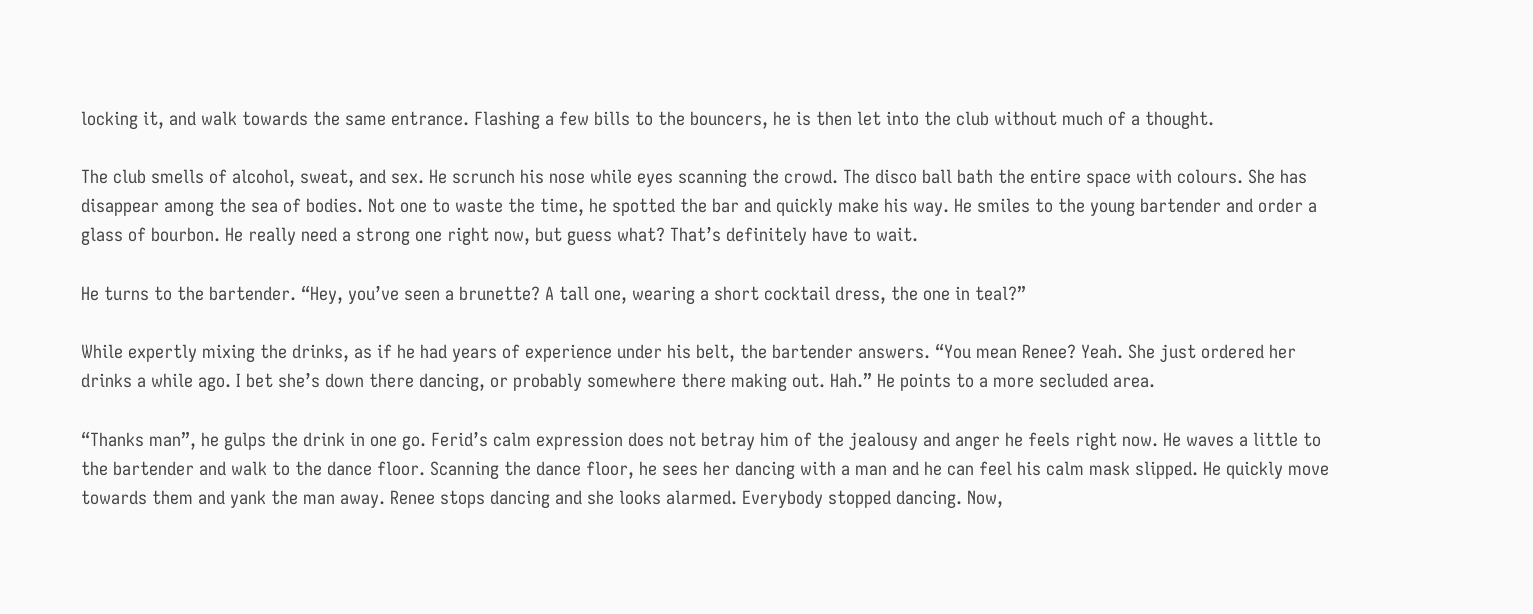locking it, and walk towards the same entrance. Flashing a few bills to the bouncers, he is then let into the club without much of a thought.

The club smells of alcohol, sweat, and sex. He scrunch his nose while eyes scanning the crowd. The disco ball bath the entire space with colours. She has disappear among the sea of bodies. Not one to waste the time, he spotted the bar and quickly make his way. He smiles to the young bartender and order a glass of bourbon. He really need a strong one right now, but guess what? That’s definitely have to wait.

He turns to the bartender. “Hey, you’ve seen a brunette? A tall one, wearing a short cocktail dress, the one in teal?”

While expertly mixing the drinks, as if he had years of experience under his belt, the bartender answers. “You mean Renee? Yeah. She just ordered her drinks a while ago. I bet she’s down there dancing, or probably somewhere there making out. Hah.” He points to a more secluded area.

“Thanks man”, he gulps the drink in one go. Ferid’s calm expression does not betray him of the jealousy and anger he feels right now. He waves a little to the bartender and walk to the dance floor. Scanning the dance floor, he sees her dancing with a man and he can feel his calm mask slipped. He quickly move towards them and yank the man away. Renee stops dancing and she looks alarmed. Everybody stopped dancing. Now,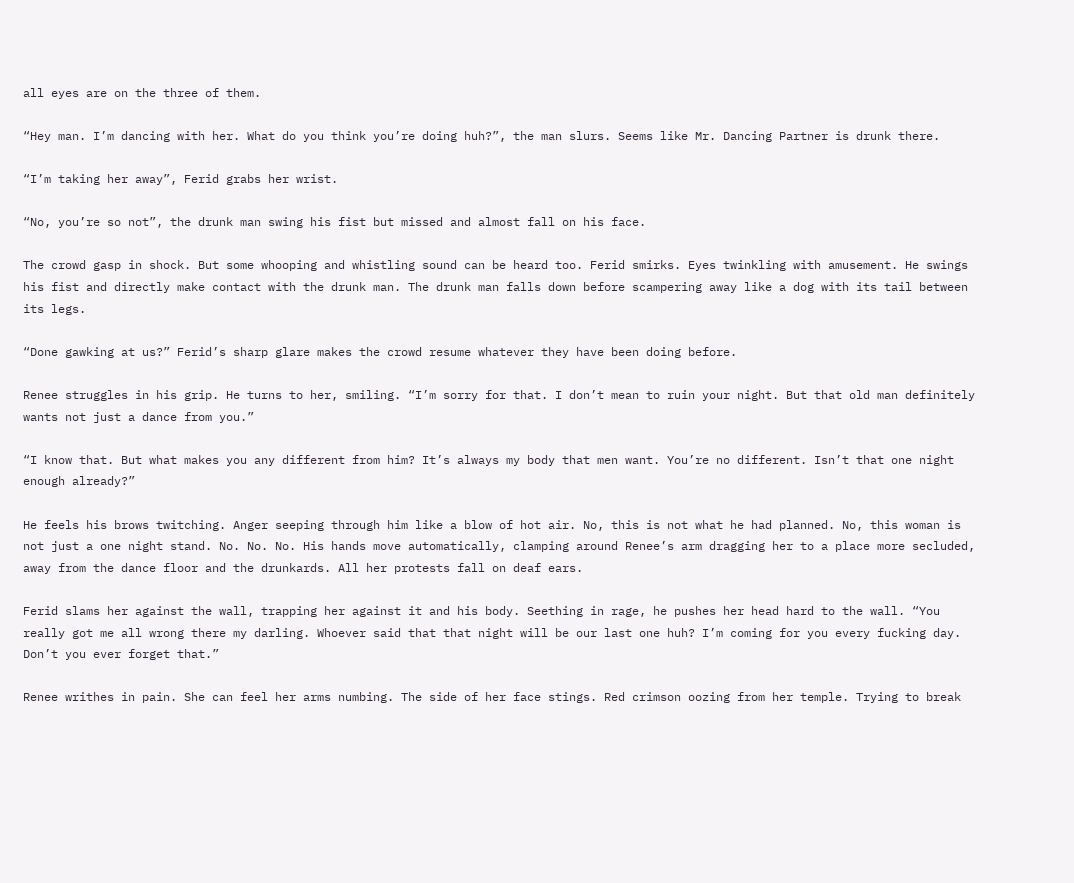all eyes are on the three of them.

“Hey man. I’m dancing with her. What do you think you’re doing huh?”, the man slurs. Seems like Mr. Dancing Partner is drunk there.

“I’m taking her away”, Ferid grabs her wrist.

“No, you’re so not”, the drunk man swing his fist but missed and almost fall on his face.

The crowd gasp in shock. But some whooping and whistling sound can be heard too. Ferid smirks. Eyes twinkling with amusement. He swings his fist and directly make contact with the drunk man. The drunk man falls down before scampering away like a dog with its tail between its legs.

“Done gawking at us?” Ferid’s sharp glare makes the crowd resume whatever they have been doing before.

Renee struggles in his grip. He turns to her, smiling. “I’m sorry for that. I don’t mean to ruin your night. But that old man definitely wants not just a dance from you.”

“I know that. But what makes you any different from him? It’s always my body that men want. You’re no different. Isn’t that one night enough already?”

He feels his brows twitching. Anger seeping through him like a blow of hot air. No, this is not what he had planned. No, this woman is not just a one night stand. No. No. No. His hands move automatically, clamping around Renee’s arm dragging her to a place more secluded, away from the dance floor and the drunkards. All her protests fall on deaf ears.

Ferid slams her against the wall, trapping her against it and his body. Seething in rage, he pushes her head hard to the wall. “You really got me all wrong there my darling. Whoever said that that night will be our last one huh? I’m coming for you every fucking day. Don’t you ever forget that.”

Renee writhes in pain. She can feel her arms numbing. The side of her face stings. Red crimson oozing from her temple. Trying to break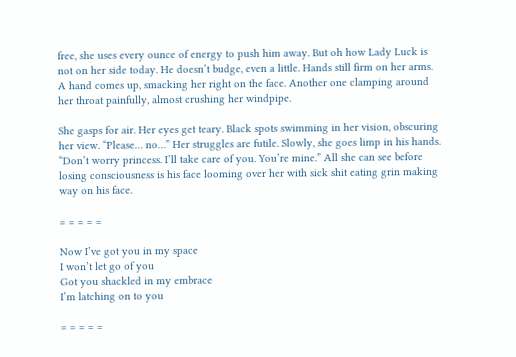free, she uses every ounce of energy to push him away. But oh how Lady Luck is not on her side today. He doesn’t budge, even a little. Hands still firm on her arms. A hand comes up, smacking her right on the face. Another one clamping around her throat painfully, almost crushing her windpipe.

She gasps for air. Her eyes get teary. Black spots swimming in her vision, obscuring her view. “Please… no…” Her struggles are futile. Slowly, she goes limp in his hands. “Don’t worry princess. I’ll take care of you. You’re mine.” All she can see before losing consciousness is his face looming over her with sick shit eating grin making way on his face.

= = = = =

Now I’ve got you in my space
I won’t let go of you
Got you shackled in my embrace
I’m latching on to you

= = = = =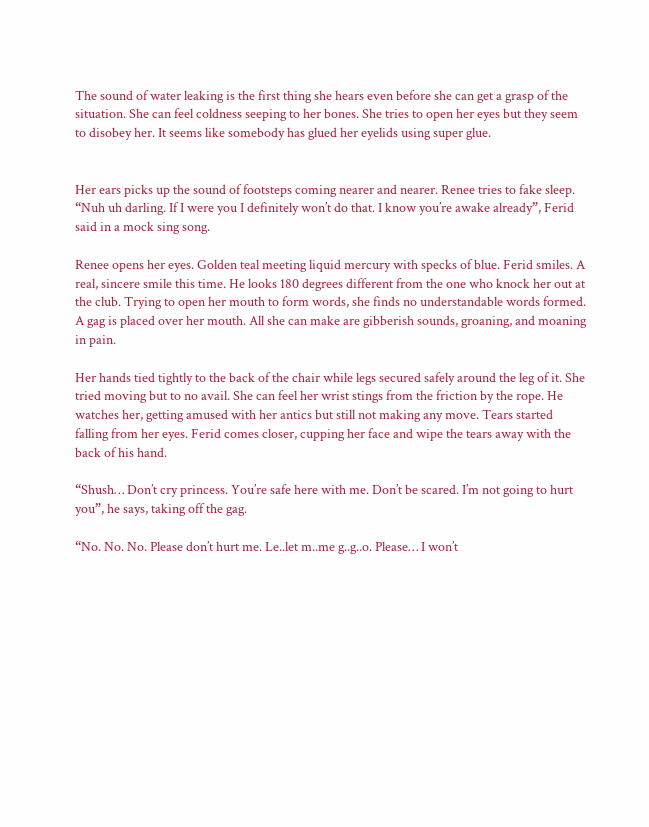The sound of water leaking is the first thing she hears even before she can get a grasp of the situation. She can feel coldness seeping to her bones. She tries to open her eyes but they seem to disobey her. It seems like somebody has glued her eyelids using super glue.


Her ears picks up the sound of footsteps coming nearer and nearer. Renee tries to fake sleep. “Nuh uh darling. If I were you I definitely won’t do that. I know you’re awake already”, Ferid said in a mock sing song.

Renee opens her eyes. Golden teal meeting liquid mercury with specks of blue. Ferid smiles. A real, sincere smile this time. He looks 180 degrees different from the one who knock her out at the club. Trying to open her mouth to form words, she finds no understandable words formed. A gag is placed over her mouth. All she can make are gibberish sounds, groaning, and moaning in pain.

Her hands tied tightly to the back of the chair while legs secured safely around the leg of it. She tried moving but to no avail. She can feel her wrist stings from the friction by the rope. He watches her, getting amused with her antics but still not making any move. Tears started falling from her eyes. Ferid comes closer, cupping her face and wipe the tears away with the back of his hand.

“Shush… Don’t cry princess. You’re safe here with me. Don’t be scared. I’m not going to hurt you”, he says, taking off the gag.

“No. No. No. Please don’t hurt me. Le..let m..me g..g..o. Please… I won’t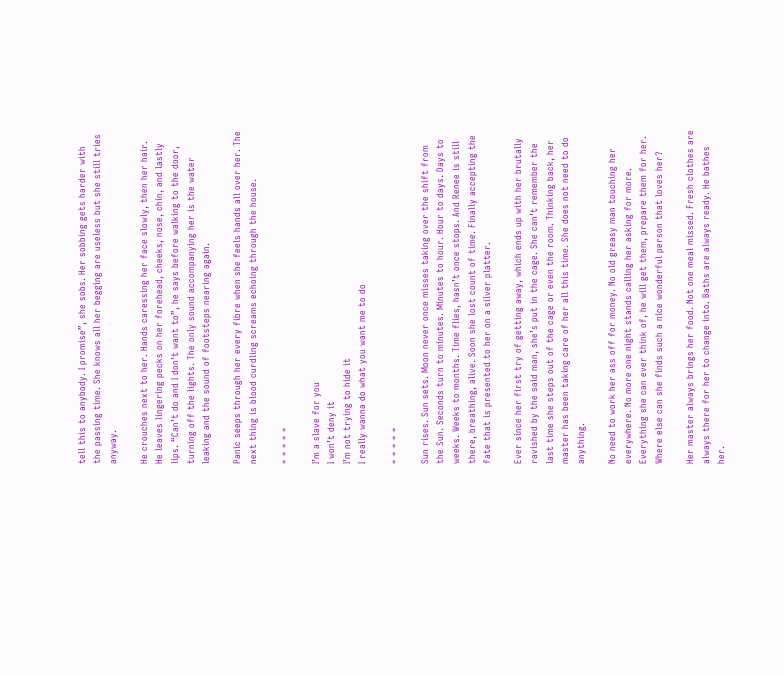tell this to anybody. I promise”, she sobs. Her sobbing gets harder with the passing time. She knows all her begging are useless but she still tries anyway.

He crouches next to her. Hands caressing her face slowly, then her hair. He leaves lingering pecks on her forehead, cheeks, nose, chin, and lastly lips. “Can’t do and I don’t want to”, he says before walking to the door, turning off the lights. The only sound accompanying her is the water leaking and the sound of footsteps nearing again.

Panic seeps through her every fibre when she feels hands all over her. The next thing is blood curdling screams echoing through the house.

= = = = =

I’m a slave for you
I won’t deny it
I’m not trying to hide it
I really wanna do what you want me to do

= = = = =

Sun rises. Sun sets. Moon never once misses taking over the shift from the Sun. Seconds turn to minutes. Minutes to hour. Hour to days. Days to weeks. Weeks to months. Time flies, hasn’t once stops. And Renee is still there, breathing, alive. Soon she lost count of time. Finally accepting the fate that is presented to her on a silver platter.

Ever since her first try of getting away, which ends up with her brutally ravished by the said man, she’s put in the cage. She can’t remember the last time she steps out of the cage or even the room. Thinking back, her master has been taking care of her all this time. She does not need to do anything.

No need to work her ass off for money. No old greasy man touching her everywhere. No more one night stands calling her asking for more. Everything she can ever think of, he will get them, prepare them for her. Where else can she finds such a nice wonderful person that loves her?

Her master always brings her food. Not one meal missed. Fresh clothes are always there for her to change into. Baths are always ready. He bathes her.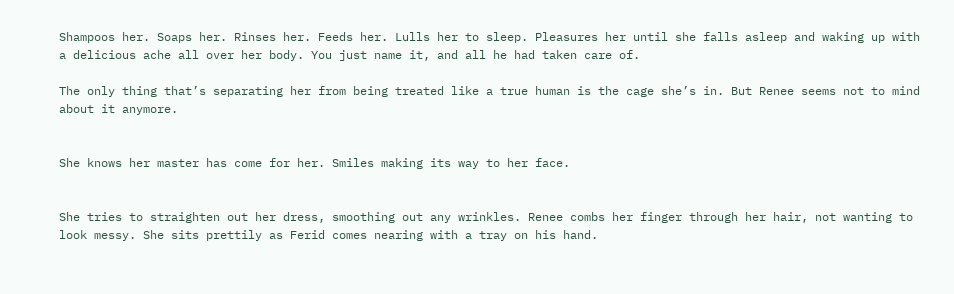Shampoos her. Soaps her. Rinses her. Feeds her. Lulls her to sleep. Pleasures her until she falls asleep and waking up with a delicious ache all over her body. You just name it, and all he had taken care of.

The only thing that’s separating her from being treated like a true human is the cage she’s in. But Renee seems not to mind about it anymore.


She knows her master has come for her. Smiles making its way to her face.


She tries to straighten out her dress, smoothing out any wrinkles. Renee combs her finger through her hair, not wanting to look messy. She sits prettily as Ferid comes nearing with a tray on his hand.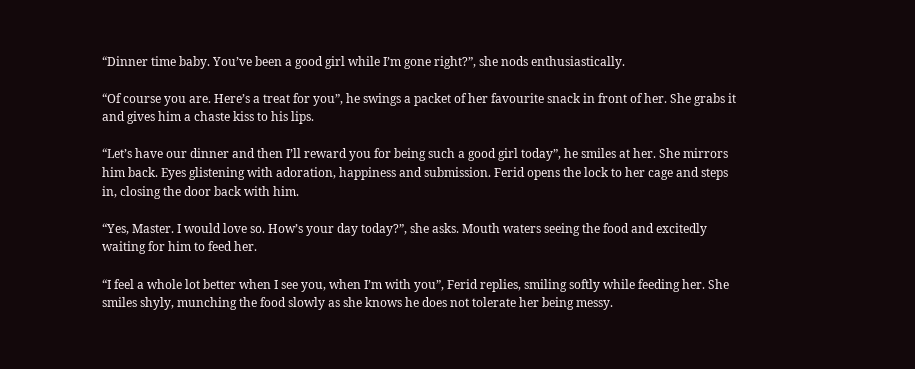“Dinner time baby. You’ve been a good girl while I’m gone right?”, she nods enthusiastically.

“Of course you are. Here’s a treat for you”, he swings a packet of her favourite snack in front of her. She grabs it and gives him a chaste kiss to his lips.

“Let’s have our dinner and then I’ll reward you for being such a good girl today”, he smiles at her. She mirrors him back. Eyes glistening with adoration, happiness and submission. Ferid opens the lock to her cage and steps in, closing the door back with him.

“Yes, Master. I would love so. How’s your day today?”, she asks. Mouth waters seeing the food and excitedly waiting for him to feed her.

“I feel a whole lot better when I see you, when I’m with you”, Ferid replies, smiling softly while feeding her. She smiles shyly, munching the food slowly as she knows he does not tolerate her being messy.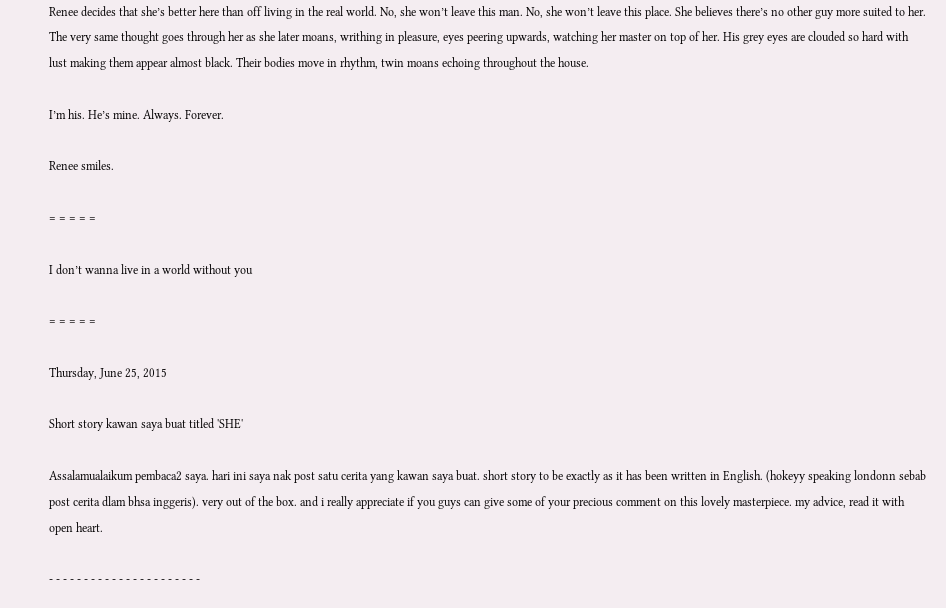Renee decides that she’s better here than off living in the real world. No, she won’t leave this man. No, she won’t leave this place. She believes there’s no other guy more suited to her. The very same thought goes through her as she later moans, writhing in pleasure, eyes peering upwards, watching her master on top of her. His grey eyes are clouded so hard with lust making them appear almost black. Their bodies move in rhythm, twin moans echoing throughout the house.

I’m his. He’s mine. Always. Forever.

Renee smiles.

= = = = =

I don’t wanna live in a world without you

= = = = =

Thursday, June 25, 2015

Short story kawan saya buat titled 'SHE'

Assalamualaikum pembaca2 saya. hari ini saya nak post satu cerita yang kawan saya buat. short story to be exactly as it has been written in English. (hokeyy speaking londonn sebab post cerita dlam bhsa inggeris). very out of the box. and i really appreciate if you guys can give some of your precious comment on this lovely masterpiece. my advice, read it with open heart.

- - - - - - - - - - - - - - - - - - - - - -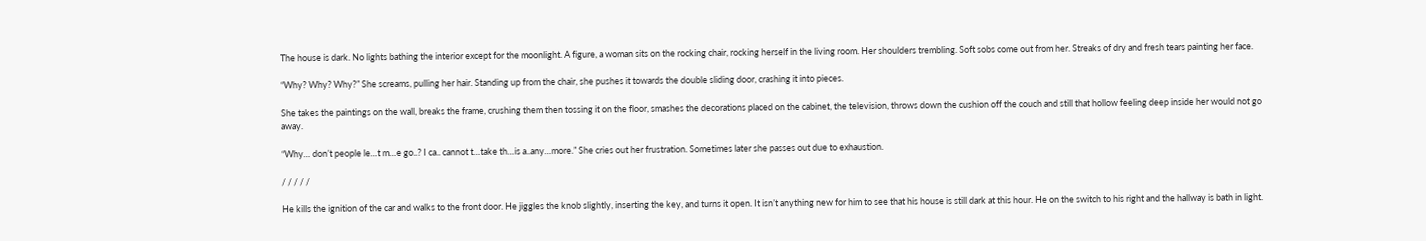The house is dark. No lights bathing the interior except for the moonlight. A figure, a woman sits on the rocking chair, rocking herself in the living room. Her shoulders trembling. Soft sobs come out from her. Streaks of dry and fresh tears painting her face.

“Why? Why? Why?” She screams, pulling her hair. Standing up from the chair, she pushes it towards the double sliding door, crashing it into pieces.

She takes the paintings on the wall, breaks the frame, crushing them then tossing it on the floor, smashes the decorations placed on the cabinet, the television, throws down the cushion off the couch and still that hollow feeling deep inside her would not go away.

“Why… don’t people le…t m…e go..? I ca.. cannot t…take th…is a..any…more.” She cries out her frustration. Sometimes later she passes out due to exhaustion.

/ / / / /

He kills the ignition of the car and walks to the front door. He jiggles the knob slightly, inserting the key, and turns it open. It isn’t anything new for him to see that his house is still dark at this hour. He on the switch to his right and the hallway is bath in light.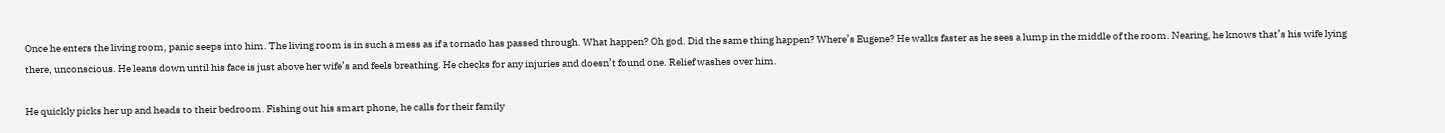Once he enters the living room, panic seeps into him. The living room is in such a mess as if a tornado has passed through. What happen? Oh god. Did the same thing happen? Where’s Eugene? He walks faster as he sees a lump in the middle of the room. Nearing, he knows that’s his wife lying there, unconscious. He leans down until his face is just above her wife’s and feels breathing. He checks for any injuries and doesn’t found one. Relief washes over him.

He quickly picks her up and heads to their bedroom. Fishing out his smart phone, he calls for their family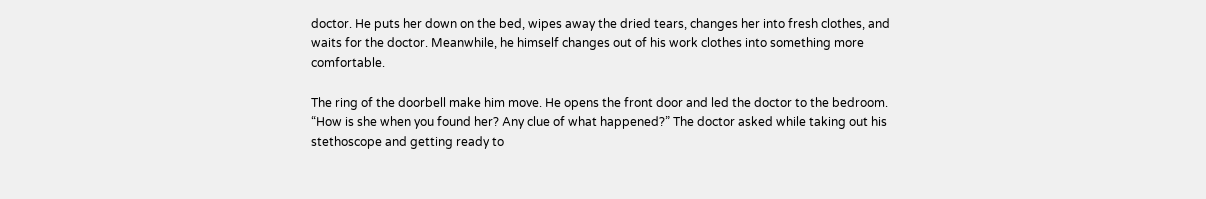doctor. He puts her down on the bed, wipes away the dried tears, changes her into fresh clothes, and waits for the doctor. Meanwhile, he himself changes out of his work clothes into something more comfortable.

The ring of the doorbell make him move. He opens the front door and led the doctor to the bedroom.  “How is she when you found her? Any clue of what happened?” The doctor asked while taking out his stethoscope and getting ready to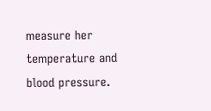measure her temperature and blood pressure.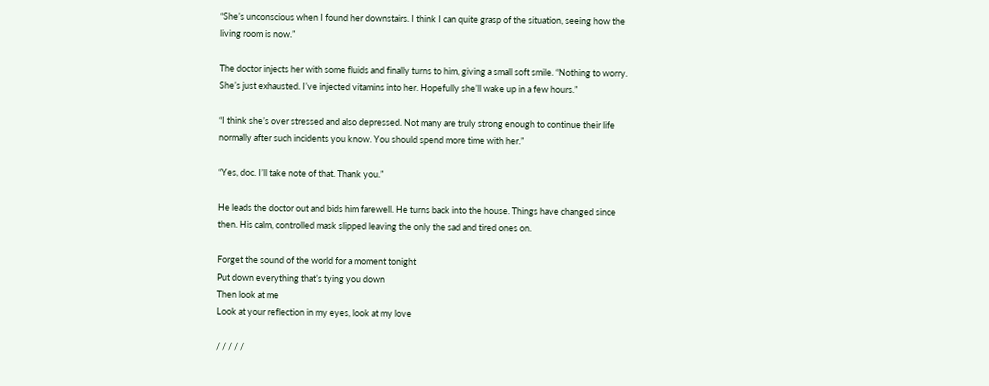“She’s unconscious when I found her downstairs. I think I can quite grasp of the situation, seeing how the living room is now.”

The doctor injects her with some fluids and finally turns to him, giving a small soft smile. “Nothing to worry. She’s just exhausted. I’ve injected vitamins into her. Hopefully she’ll wake up in a few hours.”

“I think she’s over stressed and also depressed. Not many are truly strong enough to continue their life normally after such incidents you know. You should spend more time with her.”

“Yes, doc. I’ll take note of that. Thank you.”

He leads the doctor out and bids him farewell. He turns back into the house. Things have changed since then. His calm, controlled mask slipped leaving the only the sad and tired ones on.

Forget the sound of the world for a moment tonight
Put down everything that’s tying you down
Then look at me
Look at your reflection in my eyes, look at my love

/ / / / /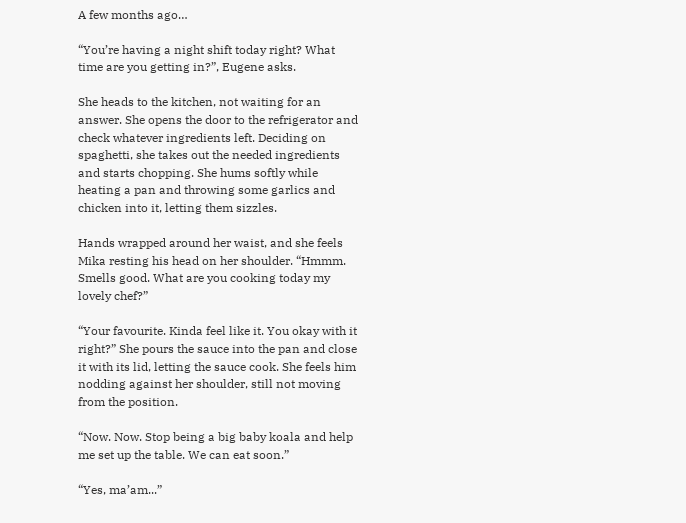A few months ago…

“You’re having a night shift today right? What time are you getting in?”, Eugene asks.

She heads to the kitchen, not waiting for an answer. She opens the door to the refrigerator and check whatever ingredients left. Deciding on spaghetti, she takes out the needed ingredients and starts chopping. She hums softly while heating a pan and throwing some garlics and chicken into it, letting them sizzles.

Hands wrapped around her waist, and she feels Mika resting his head on her shoulder. “Hmmm. Smells good. What are you cooking today my lovely chef?”

“Your favourite. Kinda feel like it. You okay with it right?” She pours the sauce into the pan and close it with its lid, letting the sauce cook. She feels him nodding against her shoulder, still not moving from the position.

“Now. Now. Stop being a big baby koala and help me set up the table. We can eat soon.”

“Yes, ma’am...”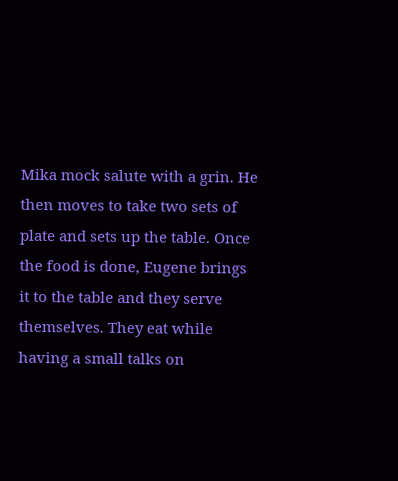Mika mock salute with a grin. He then moves to take two sets of plate and sets up the table. Once the food is done, Eugene brings it to the table and they serve themselves. They eat while having a small talks on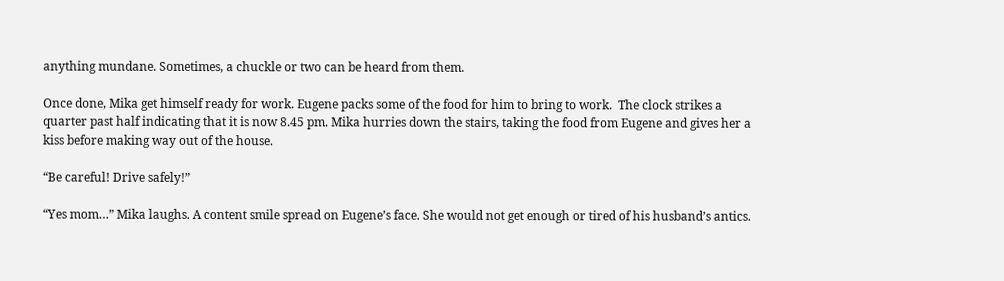anything mundane. Sometimes, a chuckle or two can be heard from them.

Once done, Mika get himself ready for work. Eugene packs some of the food for him to bring to work.  The clock strikes a quarter past half indicating that it is now 8.45 pm. Mika hurries down the stairs, taking the food from Eugene and gives her a kiss before making way out of the house.

“Be careful! Drive safely!”

“Yes mom…” Mika laughs. A content smile spread on Eugene’s face. She would not get enough or tired of his husband’s antics.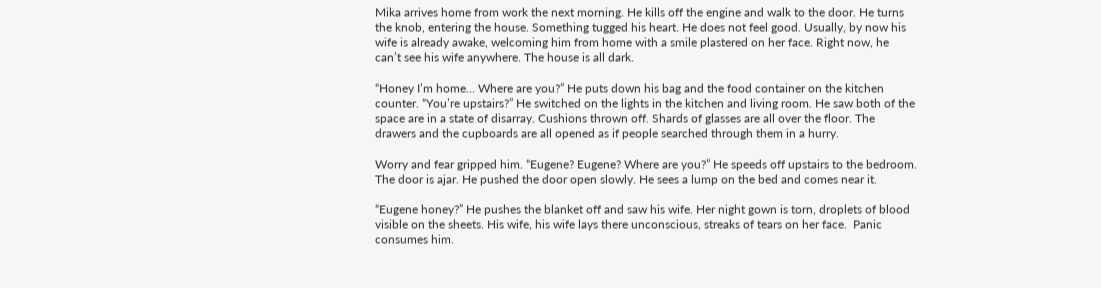Mika arrives home from work the next morning. He kills off the engine and walk to the door. He turns the knob, entering the house. Something tugged his heart. He does not feel good. Usually, by now his wife is already awake, welcoming him from home with a smile plastered on her face. Right now, he can’t see his wife anywhere. The house is all dark.

“Honey I’m home… Where are you?” He puts down his bag and the food container on the kitchen counter. “You’re upstairs?” He switched on the lights in the kitchen and living room. He saw both of the space are in a state of disarray. Cushions thrown off. Shards of glasses are all over the floor. The drawers and the cupboards are all opened as if people searched through them in a hurry.

Worry and fear gripped him. “Eugene? Eugene? Where are you?” He speeds off upstairs to the bedroom. The door is ajar. He pushed the door open slowly. He sees a lump on the bed and comes near it.

“Eugene honey?” He pushes the blanket off and saw his wife. Her night gown is torn, droplets of blood visible on the sheets. His wife, his wife lays there unconscious, streaks of tears on her face.  Panic consumes him.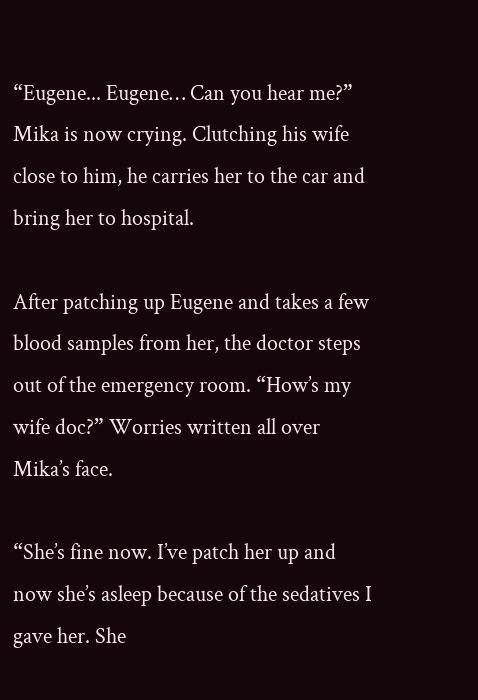“Eugene... Eugene… Can you hear me?” Mika is now crying. Clutching his wife close to him, he carries her to the car and bring her to hospital.

After patching up Eugene and takes a few blood samples from her, the doctor steps out of the emergency room. “How’s my wife doc?” Worries written all over Mika’s face.

“She’s fine now. I’ve patch her up and now she’s asleep because of the sedatives I gave her. She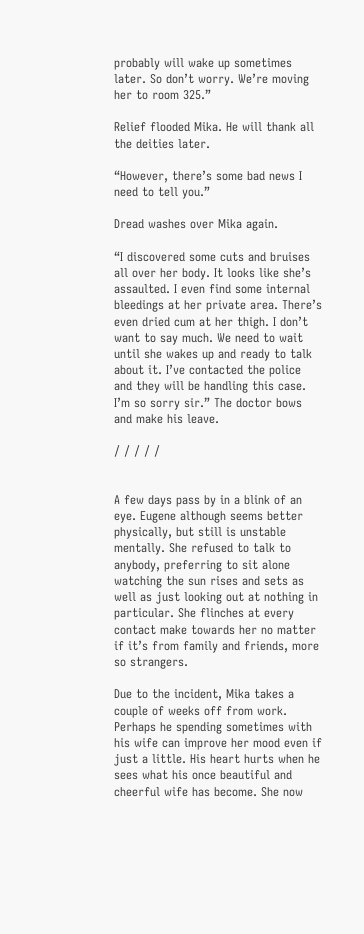probably will wake up sometimes later. So don’t worry. We’re moving her to room 325.”

Relief flooded Mika. He will thank all the deities later.

“However, there’s some bad news I need to tell you.”

Dread washes over Mika again.

“I discovered some cuts and bruises all over her body. It looks like she’s assaulted. I even find some internal bleedings at her private area. There’s even dried cum at her thigh. I don’t want to say much. We need to wait until she wakes up and ready to talk about it. I’ve contacted the police and they will be handling this case. I’m so sorry sir.” The doctor bows and make his leave.

/ / / / /


A few days pass by in a blink of an eye. Eugene although seems better physically, but still is unstable mentally. She refused to talk to anybody, preferring to sit alone watching the sun rises and sets as well as just looking out at nothing in particular. She flinches at every contact make towards her no matter if it’s from family and friends, more so strangers.

Due to the incident, Mika takes a couple of weeks off from work. Perhaps he spending sometimes with his wife can improve her mood even if just a little. His heart hurts when he sees what his once beautiful and cheerful wife has become. She now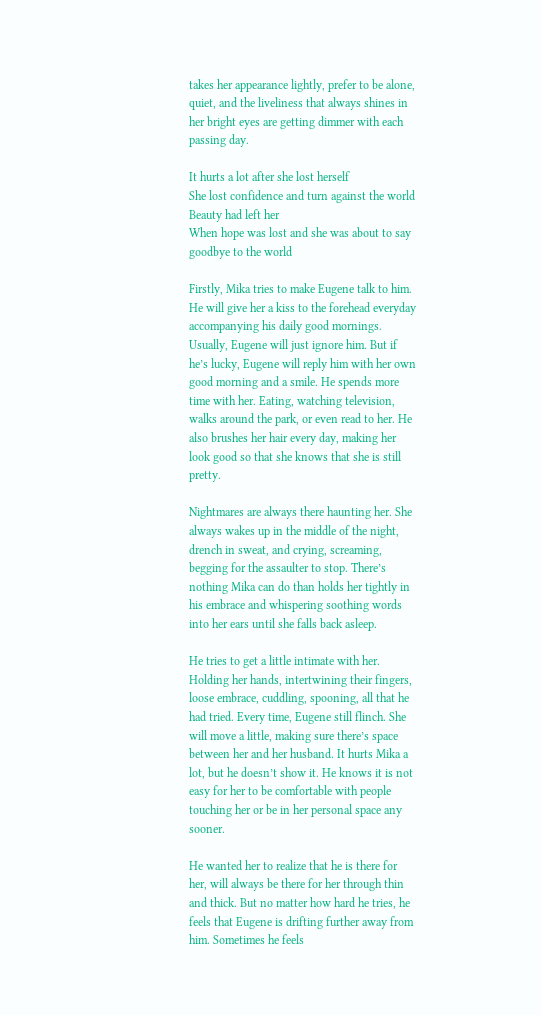takes her appearance lightly, prefer to be alone, quiet, and the liveliness that always shines in her bright eyes are getting dimmer with each passing day.

It hurts a lot after she lost herself
She lost confidence and turn against the world
Beauty had left her
When hope was lost and she was about to say goodbye to the world

Firstly, Mika tries to make Eugene talk to him. He will give her a kiss to the forehead everyday accompanying his daily good mornings. Usually, Eugene will just ignore him. But if he’s lucky, Eugene will reply him with her own good morning and a smile. He spends more time with her. Eating, watching television, walks around the park, or even read to her. He also brushes her hair every day, making her look good so that she knows that she is still pretty.

Nightmares are always there haunting her. She always wakes up in the middle of the night, drench in sweat, and crying, screaming, begging for the assaulter to stop. There’s nothing Mika can do than holds her tightly in his embrace and whispering soothing words into her ears until she falls back asleep.

He tries to get a little intimate with her. Holding her hands, intertwining their fingers, loose embrace, cuddling, spooning, all that he had tried. Every time, Eugene still flinch. She will move a little, making sure there’s space between her and her husband. It hurts Mika a lot, but he doesn’t show it. He knows it is not easy for her to be comfortable with people touching her or be in her personal space any sooner.

He wanted her to realize that he is there for her, will always be there for her through thin and thick. But no matter how hard he tries, he feels that Eugene is drifting further away from him. Sometimes he feels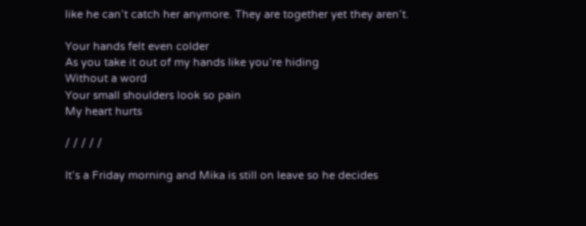like he can’t catch her anymore. They are together yet they aren’t.

Your hands felt even colder
As you take it out of my hands like you’re hiding
Without a word
Your small shoulders look so pain
My heart hurts

/ / / / /

It’s a Friday morning and Mika is still on leave so he decides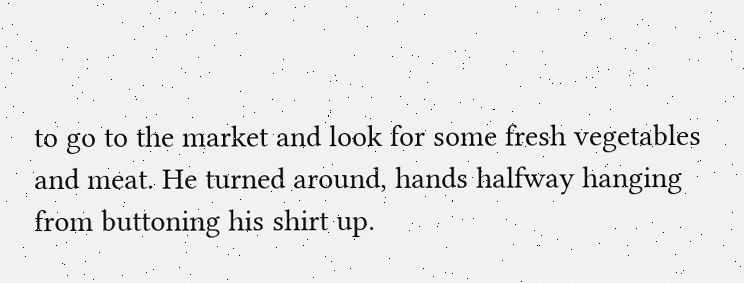to go to the market and look for some fresh vegetables and meat. He turned around, hands halfway hanging from buttoning his shirt up.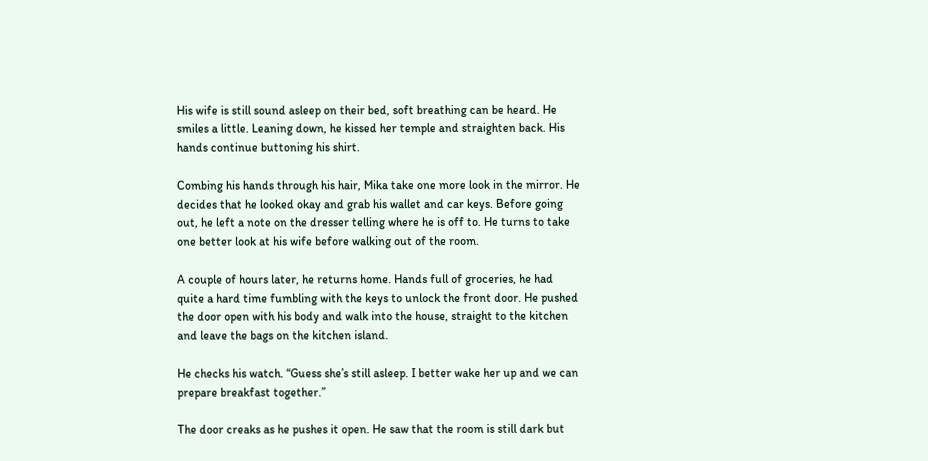His wife is still sound asleep on their bed, soft breathing can be heard. He smiles a little. Leaning down, he kissed her temple and straighten back. His hands continue buttoning his shirt.

Combing his hands through his hair, Mika take one more look in the mirror. He decides that he looked okay and grab his wallet and car keys. Before going out, he left a note on the dresser telling where he is off to. He turns to take one better look at his wife before walking out of the room.

A couple of hours later, he returns home. Hands full of groceries, he had quite a hard time fumbling with the keys to unlock the front door. He pushed the door open with his body and walk into the house, straight to the kitchen and leave the bags on the kitchen island.

He checks his watch. “Guess she’s still asleep. I better wake her up and we can prepare breakfast together.”

The door creaks as he pushes it open. He saw that the room is still dark but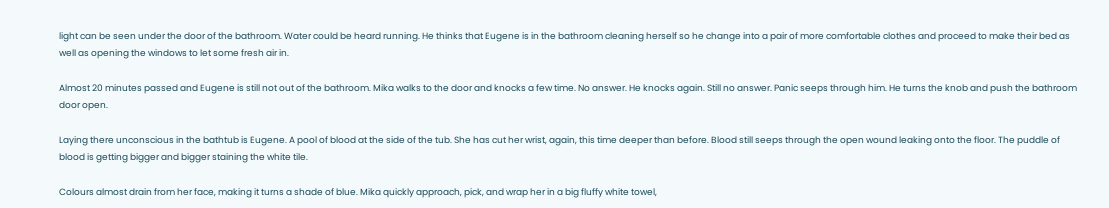light can be seen under the door of the bathroom. Water could be heard running. He thinks that Eugene is in the bathroom cleaning herself so he change into a pair of more comfortable clothes and proceed to make their bed as well as opening the windows to let some fresh air in.

Almost 20 minutes passed and Eugene is still not out of the bathroom. Mika walks to the door and knocks a few time. No answer. He knocks again. Still no answer. Panic seeps through him. He turns the knob and push the bathroom door open.

Laying there unconscious in the bathtub is Eugene. A pool of blood at the side of the tub. She has cut her wrist, again, this time deeper than before. Blood still seeps through the open wound leaking onto the floor. The puddle of blood is getting bigger and bigger staining the white tile.

Colours almost drain from her face, making it turns a shade of blue. Mika quickly approach, pick, and wrap her in a big fluffy white towel,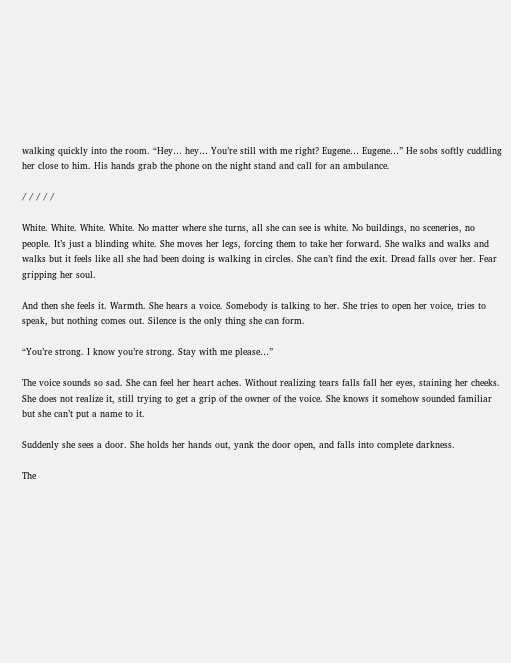walking quickly into the room. “Hey… hey… You’re still with me right? Eugene… Eugene…” He sobs softly cuddling her close to him. His hands grab the phone on the night stand and call for an ambulance.

/ / / / /

White. White. White. White. No matter where she turns, all she can see is white. No buildings, no sceneries, no people. It’s just a blinding white. She moves her legs, forcing them to take her forward. She walks and walks and walks but it feels like all she had been doing is walking in circles. She can’t find the exit. Dread falls over her. Fear gripping her soul.

And then she feels it. Warmth. She hears a voice. Somebody is talking to her. She tries to open her voice, tries to speak, but nothing comes out. Silence is the only thing she can form.

“You’re strong. I know you’re strong. Stay with me please…”

The voice sounds so sad. She can feel her heart aches. Without realizing tears falls fall her eyes, staining her cheeks. She does not realize it, still trying to get a grip of the owner of the voice. She knows it somehow sounded familiar but she can’t put a name to it.

Suddenly she sees a door. She holds her hands out, yank the door open, and falls into complete darkness.

The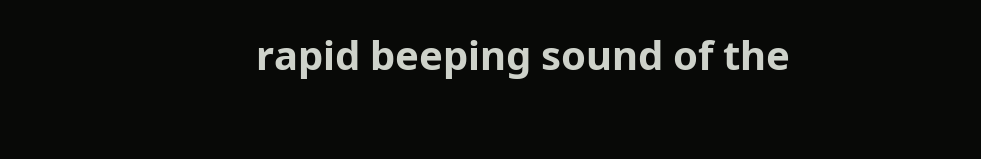rapid beeping sound of the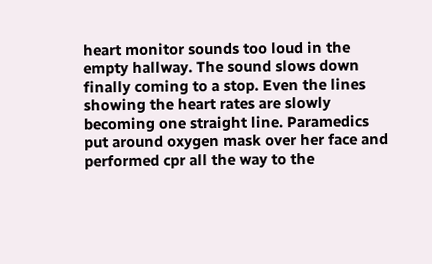heart monitor sounds too loud in the empty hallway. The sound slows down finally coming to a stop. Even the lines showing the heart rates are slowly becoming one straight line. Paramedics put around oxygen mask over her face and performed cpr all the way to the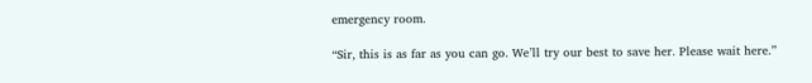emergency room.

“Sir, this is as far as you can go. We’ll try our best to save her. Please wait here.”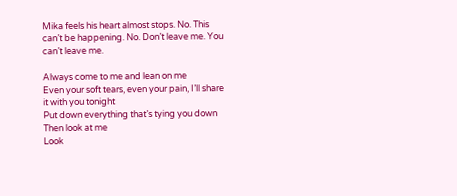Mika feels his heart almost stops. No. This can’t be happening. No. Don’t leave me. You can’t leave me.

Always come to me and lean on me
Even your soft tears, even your pain, I’ll share it with you tonight
Put down everything that’s tying you down
Then look at me
Look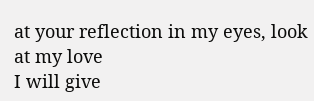at your reflection in my eyes, look at my love
I will give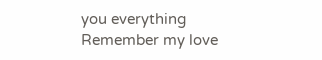you everything
Remember my love